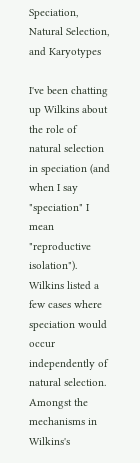Speciation, Natural Selection, and Karyotypes

I've been chatting up Wilkins about the role of natural selection in speciation (and when I say "speciation" I mean "reproductive isolation"). Wilkins listed a few cases where speciation would occur independently of natural selection. Amongst the mechanisms in Wilkins's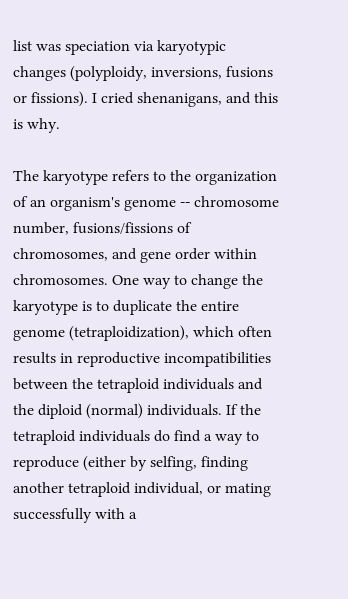list was speciation via karyotypic changes (polyploidy, inversions, fusions or fissions). I cried shenanigans, and this is why.

The karyotype refers to the organization of an organism's genome -- chromosome number, fusions/fissions of chromosomes, and gene order within chromosomes. One way to change the karyotype is to duplicate the entire genome (tetraploidization), which often results in reproductive incompatibilities between the tetraploid individuals and the diploid (normal) individuals. If the tetraploid individuals do find a way to reproduce (either by selfing, finding another tetraploid individual, or mating successfully with a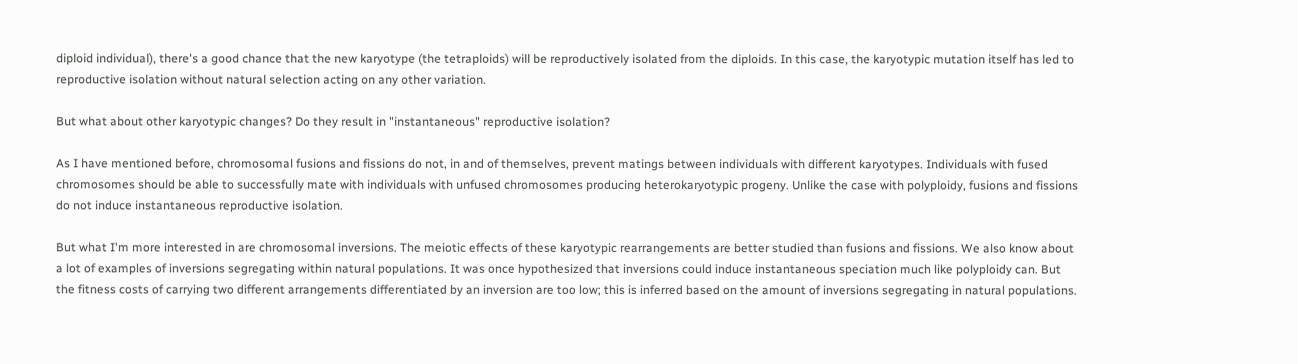diploid individual), there's a good chance that the new karyotype (the tetraploids) will be reproductively isolated from the diploids. In this case, the karyotypic mutation itself has led to reproductive isolation without natural selection acting on any other variation.

But what about other karyotypic changes? Do they result in "instantaneous" reproductive isolation?

As I have mentioned before, chromosomal fusions and fissions do not, in and of themselves, prevent matings between individuals with different karyotypes. Individuals with fused chromosomes should be able to successfully mate with individuals with unfused chromosomes producing heterokaryotypic progeny. Unlike the case with polyploidy, fusions and fissions do not induce instantaneous reproductive isolation.

But what I'm more interested in are chromosomal inversions. The meiotic effects of these karyotypic rearrangements are better studied than fusions and fissions. We also know about a lot of examples of inversions segregating within natural populations. It was once hypothesized that inversions could induce instantaneous speciation much like polyploidy can. But the fitness costs of carrying two different arrangements differentiated by an inversion are too low; this is inferred based on the amount of inversions segregating in natural populations.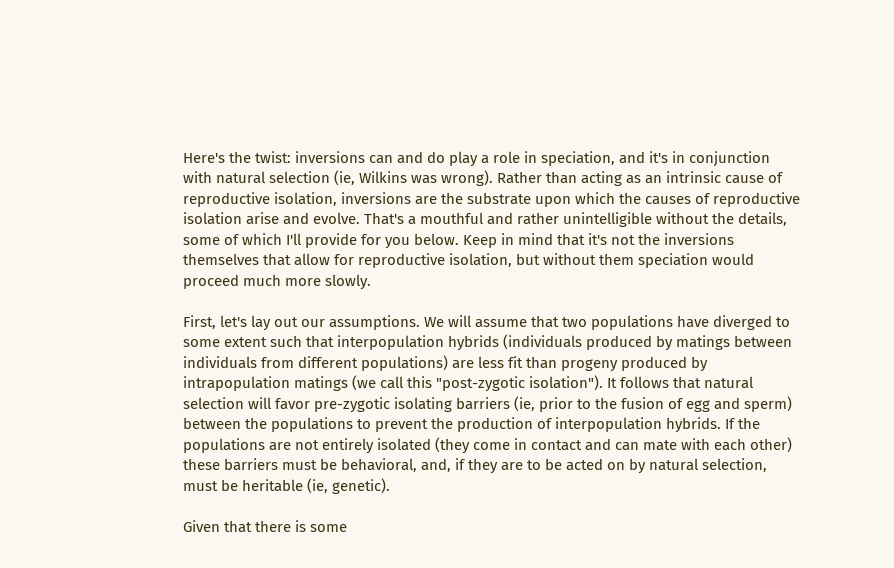Here's the twist: inversions can and do play a role in speciation, and it's in conjunction with natural selection (ie, Wilkins was wrong). Rather than acting as an intrinsic cause of reproductive isolation, inversions are the substrate upon which the causes of reproductive isolation arise and evolve. That's a mouthful and rather unintelligible without the details, some of which I'll provide for you below. Keep in mind that it's not the inversions themselves that allow for reproductive isolation, but without them speciation would proceed much more slowly.

First, let's lay out our assumptions. We will assume that two populations have diverged to some extent such that interpopulation hybrids (individuals produced by matings between individuals from different populations) are less fit than progeny produced by intrapopulation matings (we call this "post-zygotic isolation"). It follows that natural selection will favor pre-zygotic isolating barriers (ie, prior to the fusion of egg and sperm) between the populations to prevent the production of interpopulation hybrids. If the populations are not entirely isolated (they come in contact and can mate with each other) these barriers must be behavioral, and, if they are to be acted on by natural selection, must be heritable (ie, genetic).

Given that there is some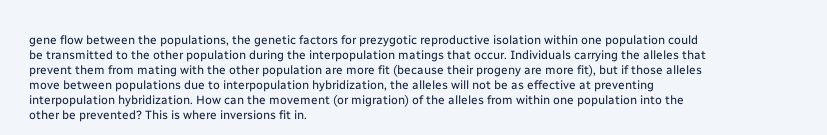gene flow between the populations, the genetic factors for prezygotic reproductive isolation within one population could be transmitted to the other population during the interpopulation matings that occur. Individuals carrying the alleles that prevent them from mating with the other population are more fit (because their progeny are more fit), but if those alleles move between populations due to interpopulation hybridization, the alleles will not be as effective at preventing interpopulation hybridization. How can the movement (or migration) of the alleles from within one population into the other be prevented? This is where inversions fit in.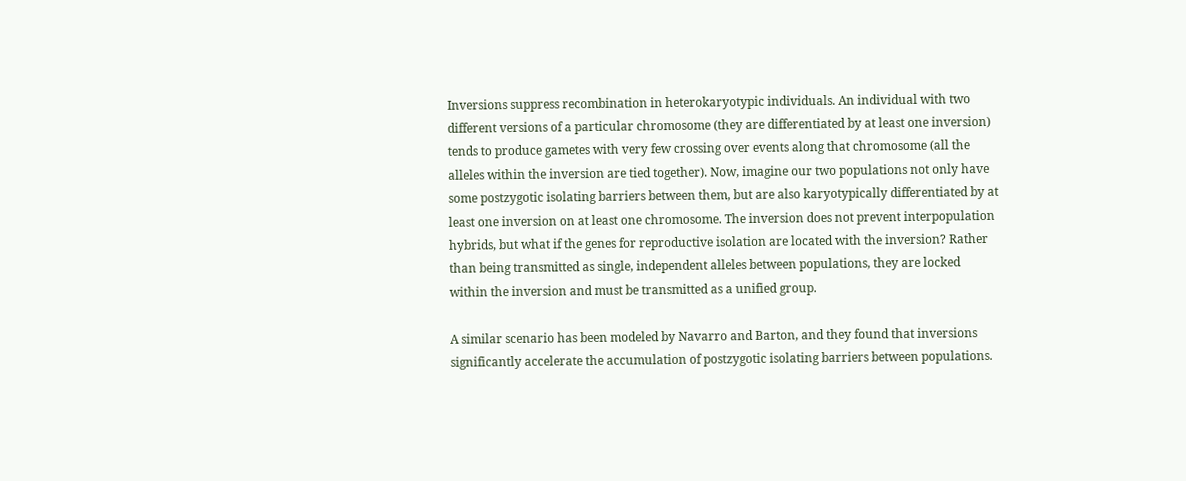Inversions suppress recombination in heterokaryotypic individuals. An individual with two different versions of a particular chromosome (they are differentiated by at least one inversion) tends to produce gametes with very few crossing over events along that chromosome (all the alleles within the inversion are tied together). Now, imagine our two populations not only have some postzygotic isolating barriers between them, but are also karyotypically differentiated by at least one inversion on at least one chromosome. The inversion does not prevent interpopulation hybrids, but what if the genes for reproductive isolation are located with the inversion? Rather than being transmitted as single, independent alleles between populations, they are locked within the inversion and must be transmitted as a unified group.

A similar scenario has been modeled by Navarro and Barton, and they found that inversions significantly accelerate the accumulation of postzygotic isolating barriers between populations.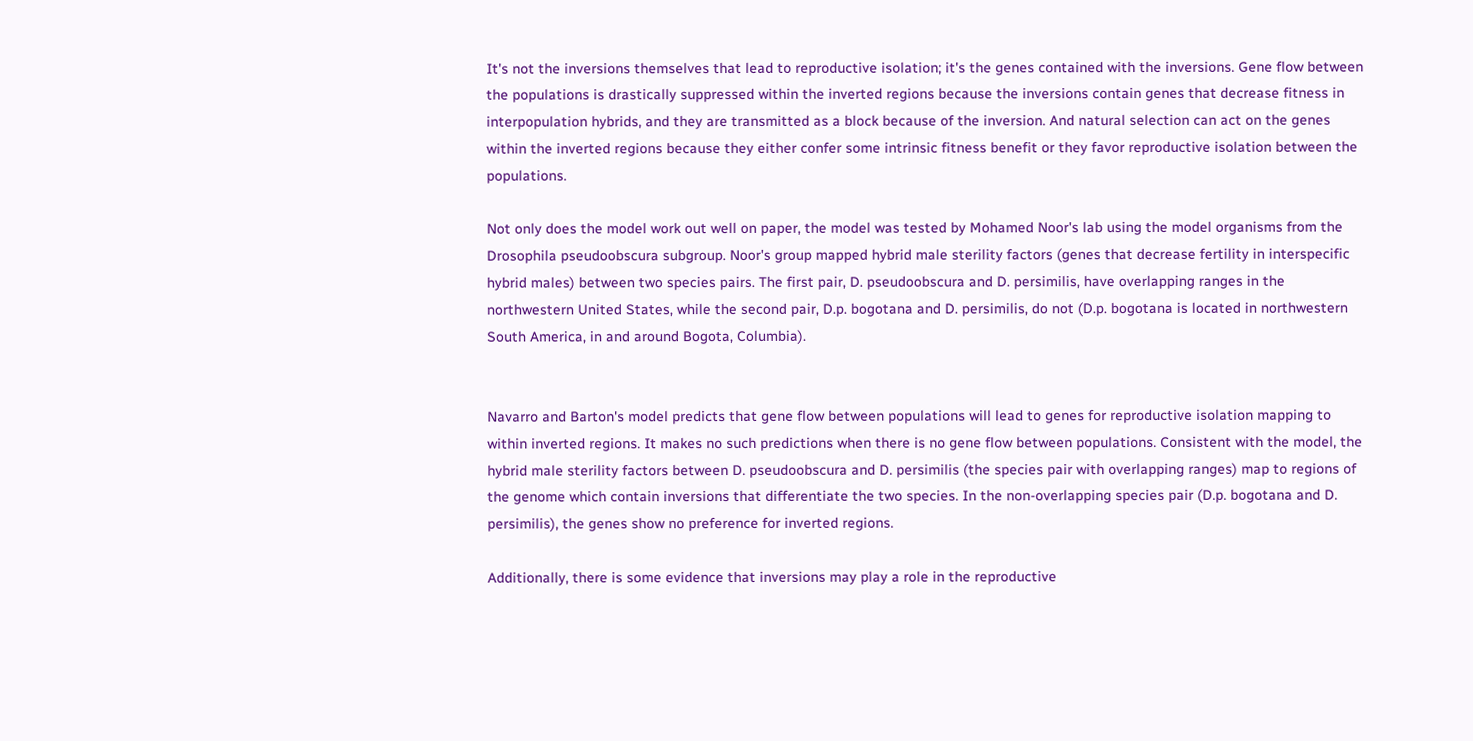It's not the inversions themselves that lead to reproductive isolation; it's the genes contained with the inversions. Gene flow between the populations is drastically suppressed within the inverted regions because the inversions contain genes that decrease fitness in interpopulation hybrids, and they are transmitted as a block because of the inversion. And natural selection can act on the genes within the inverted regions because they either confer some intrinsic fitness benefit or they favor reproductive isolation between the populations.

Not only does the model work out well on paper, the model was tested by Mohamed Noor's lab using the model organisms from the Drosophila pseudoobscura subgroup. Noor's group mapped hybrid male sterility factors (genes that decrease fertility in interspecific hybrid males) between two species pairs. The first pair, D. pseudoobscura and D. persimilis, have overlapping ranges in the northwestern United States, while the second pair, D.p. bogotana and D. persimilis, do not (D.p. bogotana is located in northwestern South America, in and around Bogota, Columbia).


Navarro and Barton's model predicts that gene flow between populations will lead to genes for reproductive isolation mapping to within inverted regions. It makes no such predictions when there is no gene flow between populations. Consistent with the model, the hybrid male sterility factors between D. pseudoobscura and D. persimilis (the species pair with overlapping ranges) map to regions of the genome which contain inversions that differentiate the two species. In the non-overlapping species pair (D.p. bogotana and D. persimilis), the genes show no preference for inverted regions.

Additionally, there is some evidence that inversions may play a role in the reproductive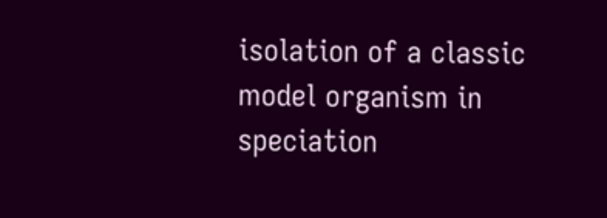isolation of a classic model organism in speciation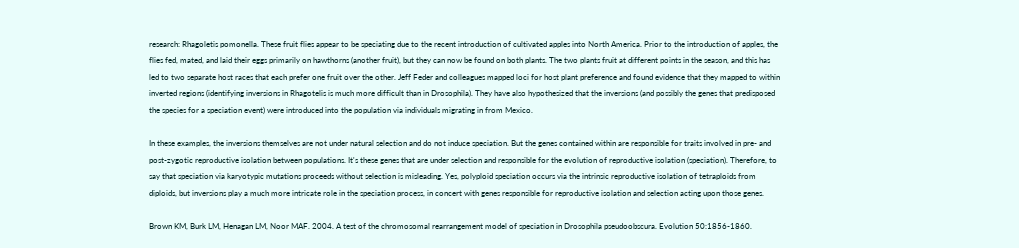research: Rhagoletis pomonella. These fruit flies appear to be speciating due to the recent introduction of cultivated apples into North America. Prior to the introduction of apples, the flies fed, mated, and laid their eggs primarily on hawthorns (another fruit), but they can now be found on both plants. The two plants fruit at different points in the season, and this has led to two separate host races that each prefer one fruit over the other. Jeff Feder and colleagues mapped loci for host plant preference and found evidence that they mapped to within inverted regions (identifying inversions in Rhagotelis is much more difficult than in Drosophila). They have also hypothesized that the inversions (and possibly the genes that predisposed the species for a speciation event) were introduced into the population via individuals migrating in from Mexico.

In these examples, the inversions themselves are not under natural selection and do not induce speciation. But the genes contained within are responsible for traits involved in pre- and post-zygotic reproductive isolation between populations. It's these genes that are under selection and responsible for the evolution of reproductive isolation (speciation). Therefore, to say that speciation via karyotypic mutations proceeds without selection is misleading. Yes, polyploid speciation occurs via the intrinsic reproductive isolation of tetraploids from diploids, but inversions play a much more intricate role in the speciation process, in concert with genes responsible for reproductive isolation and selection acting upon those genes.

Brown KM, Burk LM, Henagan LM, Noor MAF. 2004. A test of the chromosomal rearrangement model of speciation in Drosophila pseudoobscura. Evolution 50:1856-1860.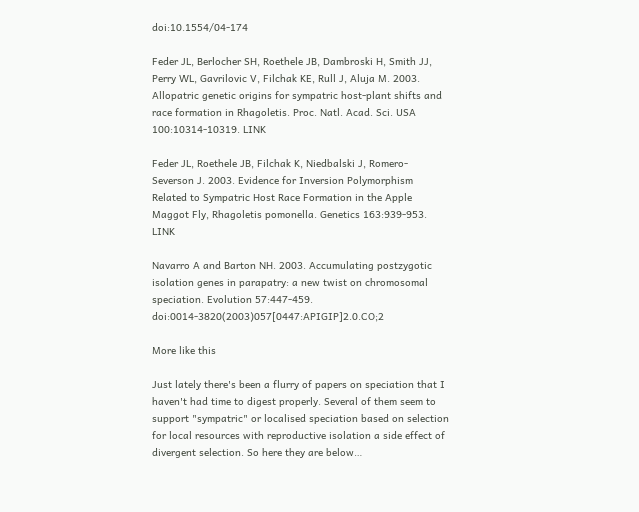doi:10.1554/04-174

Feder JL, Berlocher SH, Roethele JB, Dambroski H, Smith JJ, Perry WL, Gavrilovic V, Filchak KE, Rull J, Aluja M. 2003. Allopatric genetic origins for sympatric host-plant shifts and race formation in Rhagoletis. Proc. Natl. Acad. Sci. USA 100:10314-10319. LINK

Feder JL, Roethele JB, Filchak K, Niedbalski J, Romero-Severson J. 2003. Evidence for Inversion Polymorphism Related to Sympatric Host Race Formation in the Apple Maggot Fly, Rhagoletis pomonella. Genetics 163:939-953. LINK

Navarro A and Barton NH. 2003. Accumulating postzygotic isolation genes in parapatry: a new twist on chromosomal speciation. Evolution 57:447-459. doi:0014-3820(2003)057[0447:APIGIP]2.0.CO;2

More like this

Just lately there's been a flurry of papers on speciation that I haven't had time to digest properly. Several of them seem to support "sympatric" or localised speciation based on selection for local resources with reproductive isolation a side effect of divergent selection. So here they are below…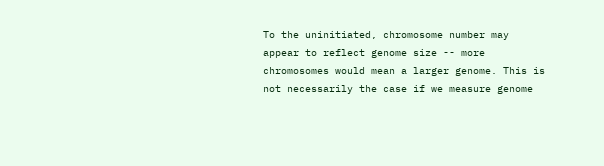To the uninitiated, chromosome number may appear to reflect genome size -- more chromosomes would mean a larger genome. This is not necessarily the case if we measure genome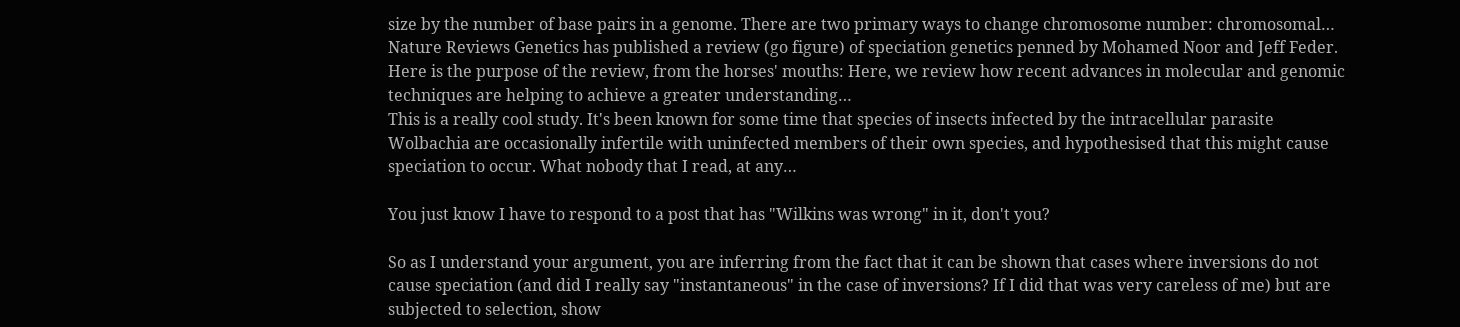size by the number of base pairs in a genome. There are two primary ways to change chromosome number: chromosomal…
Nature Reviews Genetics has published a review (go figure) of speciation genetics penned by Mohamed Noor and Jeff Feder. Here is the purpose of the review, from the horses' mouths: Here, we review how recent advances in molecular and genomic techniques are helping to achieve a greater understanding…
This is a really cool study. It's been known for some time that species of insects infected by the intracellular parasite Wolbachia are occasionally infertile with uninfected members of their own species, and hypothesised that this might cause speciation to occur. What nobody that I read, at any…

You just know I have to respond to a post that has "Wilkins was wrong" in it, don't you?

So as I understand your argument, you are inferring from the fact that it can be shown that cases where inversions do not cause speciation (and did I really say "instantaneous" in the case of inversions? If I did that was very careless of me) but are subjected to selection, show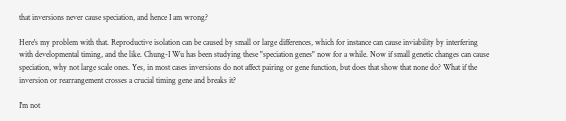that inversions never cause speciation, and hence I am wrong?

Here's my problem with that. Reproductive isolation can be caused by small or large differences, which for instance can cause inviability by interfering with developmental timing, and the like. Chung-I Wu has been studying these "speciation genes" now for a while. Now if small genetic changes can cause speciation, why not large scale ones. Yes, in most cases inversions do not affect pairing or gene function, but does that show that none do? What if the inversion or rearrangement crosses a crucial timing gene and breaks it?

I'm not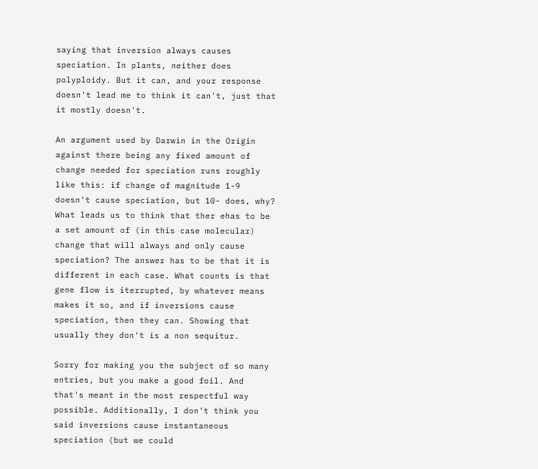saying that inversion always causes speciation. In plants, neither does polyploidy. But it can, and your response doesn't lead me to think it can't, just that it mostly doesn't.

An argument used by Darwin in the Origin against there being any fixed amount of change needed for speciation runs roughly like this: if change of magnitude 1-9 doesn't cause speciation, but 10- does, why? What leads us to think that ther ehas to be a set amount of (in this case molecular) change that will always and only cause speciation? The answer has to be that it is different in each case. What counts is that gene flow is iterrupted, by whatever means makes it so, and if inversions cause speciation, then they can. Showing that usually they don't is a non sequitur.

Sorry for making you the subject of so many entries, but you make a good foil. And that's meant in the most respectful way possible. Additionally, I don't think you said inversions cause instantaneous speciation (but we could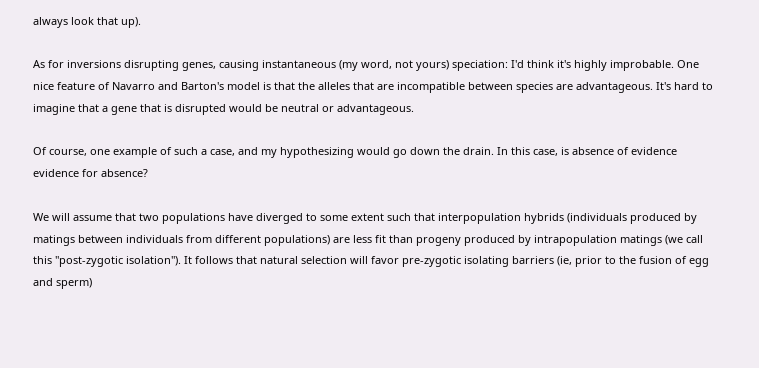always look that up).

As for inversions disrupting genes, causing instantaneous (my word, not yours) speciation: I'd think it's highly improbable. One nice feature of Navarro and Barton's model is that the alleles that are incompatible between species are advantageous. It's hard to imagine that a gene that is disrupted would be neutral or advantageous.

Of course, one example of such a case, and my hypothesizing would go down the drain. In this case, is absence of evidence evidence for absence?

We will assume that two populations have diverged to some extent such that interpopulation hybrids (individuals produced by matings between individuals from different populations) are less fit than progeny produced by intrapopulation matings (we call this "post-zygotic isolation"). It follows that natural selection will favor pre-zygotic isolating barriers (ie, prior to the fusion of egg and sperm)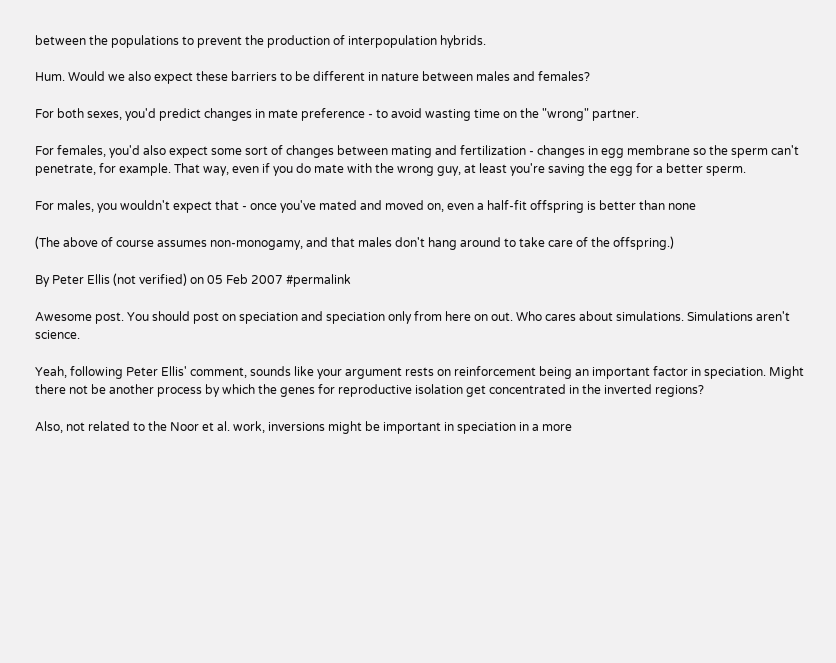between the populations to prevent the production of interpopulation hybrids.

Hum. Would we also expect these barriers to be different in nature between males and females?

For both sexes, you'd predict changes in mate preference - to avoid wasting time on the "wrong" partner.

For females, you'd also expect some sort of changes between mating and fertilization - changes in egg membrane so the sperm can't penetrate, for example. That way, even if you do mate with the wrong guy, at least you're saving the egg for a better sperm.

For males, you wouldn't expect that - once you've mated and moved on, even a half-fit offspring is better than none

(The above of course assumes non-monogamy, and that males don't hang around to take care of the offspring.)

By Peter Ellis (not verified) on 05 Feb 2007 #permalink

Awesome post. You should post on speciation and speciation only from here on out. Who cares about simulations. Simulations aren't science.

Yeah, following Peter Ellis' comment, sounds like your argument rests on reinforcement being an important factor in speciation. Might there not be another process by which the genes for reproductive isolation get concentrated in the inverted regions?

Also, not related to the Noor et al. work, inversions might be important in speciation in a more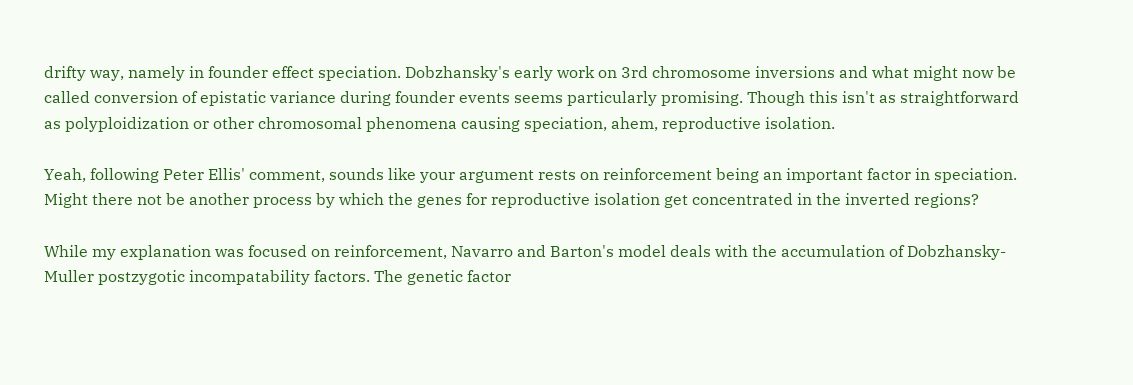drifty way, namely in founder effect speciation. Dobzhansky's early work on 3rd chromosome inversions and what might now be called conversion of epistatic variance during founder events seems particularly promising. Though this isn't as straightforward as polyploidization or other chromosomal phenomena causing speciation, ahem, reproductive isolation.

Yeah, following Peter Ellis' comment, sounds like your argument rests on reinforcement being an important factor in speciation. Might there not be another process by which the genes for reproductive isolation get concentrated in the inverted regions?

While my explanation was focused on reinforcement, Navarro and Barton's model deals with the accumulation of Dobzhansky-Muller postzygotic incompatability factors. The genetic factor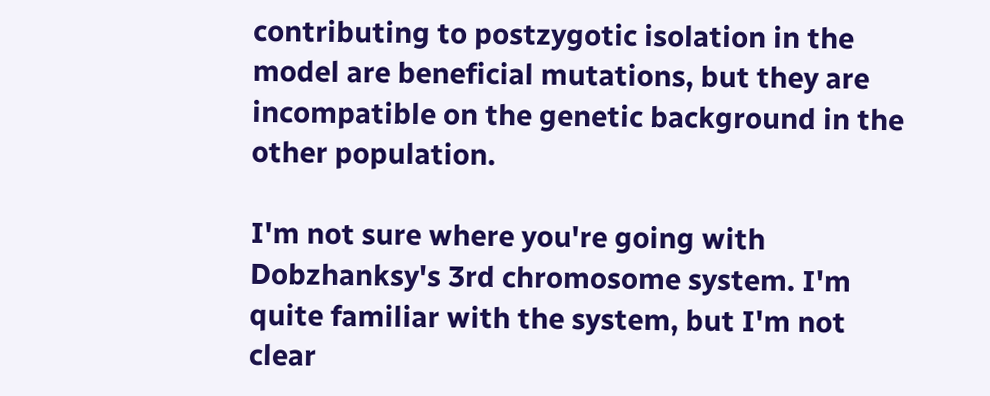contributing to postzygotic isolation in the model are beneficial mutations, but they are incompatible on the genetic background in the other population.

I'm not sure where you're going with Dobzhanksy's 3rd chromosome system. I'm quite familiar with the system, but I'm not clear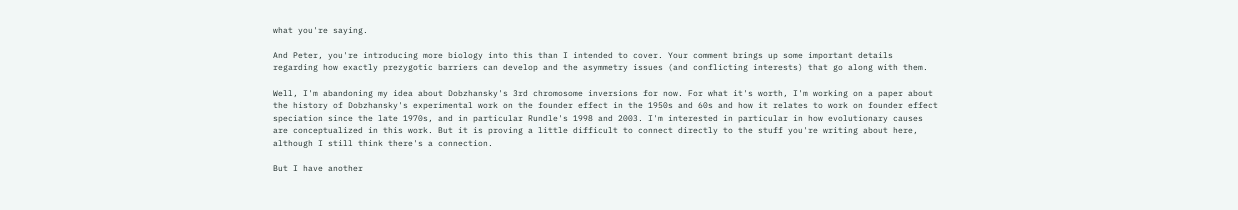what you're saying.

And Peter, you're introducing more biology into this than I intended to cover. Your comment brings up some important details regarding how exactly prezygotic barriers can develop and the asymmetry issues (and conflicting interests) that go along with them.

Well, I'm abandoning my idea about Dobzhansky's 3rd chromosome inversions for now. For what it's worth, I'm working on a paper about the history of Dobzhansky's experimental work on the founder effect in the 1950s and 60s and how it relates to work on founder effect speciation since the late 1970s, and in particular Rundle's 1998 and 2003. I'm interested in particular in how evolutionary causes are conceptualized in this work. But it is proving a little difficult to connect directly to the stuff you're writing about here, although I still think there's a connection.

But I have another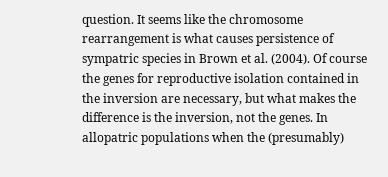question. It seems like the chromosome rearrangement is what causes persistence of sympatric species in Brown et al. (2004). Of course the genes for reproductive isolation contained in the inversion are necessary, but what makes the difference is the inversion, not the genes. In allopatric populations when the (presumably)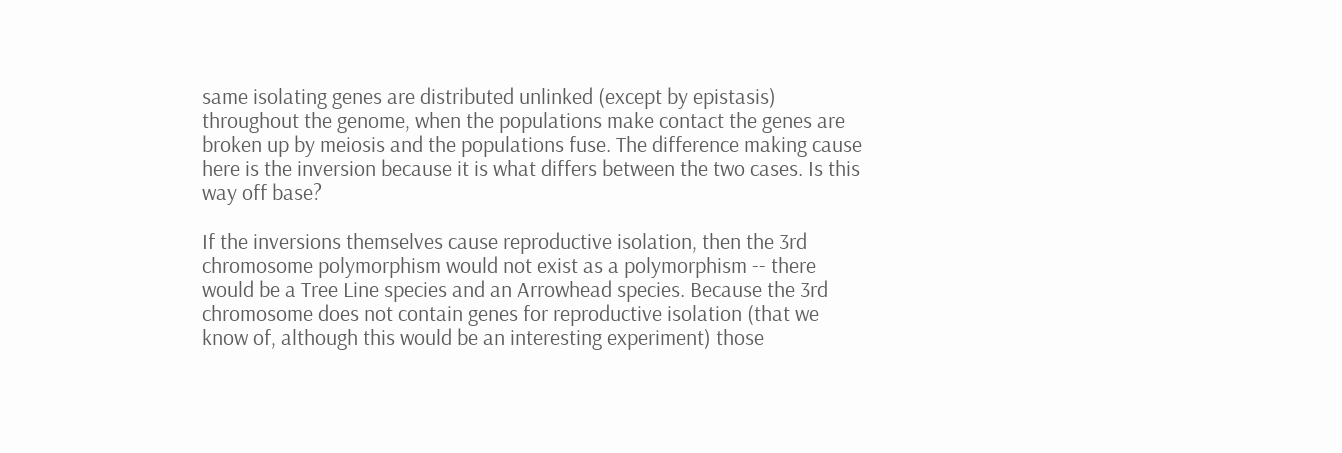same isolating genes are distributed unlinked (except by epistasis) throughout the genome, when the populations make contact the genes are broken up by meiosis and the populations fuse. The difference making cause here is the inversion because it is what differs between the two cases. Is this way off base?

If the inversions themselves cause reproductive isolation, then the 3rd chromosome polymorphism would not exist as a polymorphism -- there would be a Tree Line species and an Arrowhead species. Because the 3rd chromosome does not contain genes for reproductive isolation (that we know of, although this would be an interesting experiment) those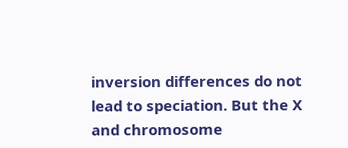inversion differences do not lead to speciation. But the X and chromosome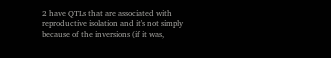2 have QTLs that are associated with reproductive isolation and it's not simply because of the inversions (if it was,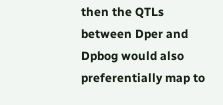then the QTLs between Dper and Dpbog would also preferentially map to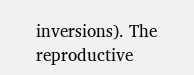inversions). The reproductive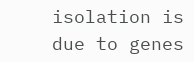isolation is due to genes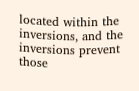located within the inversions, and the inversions prevent those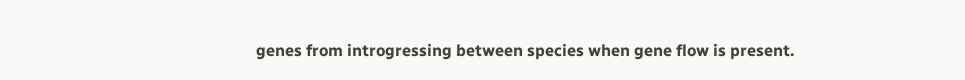genes from introgressing between species when gene flow is present.